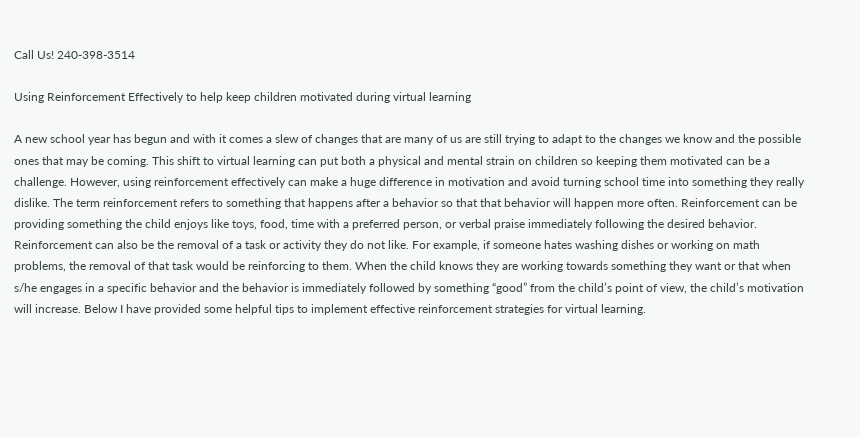Call Us! 240-398-3514

Using Reinforcement Effectively to help keep children motivated during virtual learning

A new school year has begun and with it comes a slew of changes that are many of us are still trying to adapt to the changes we know and the possible ones that may be coming. This shift to virtual learning can put both a physical and mental strain on children so keeping them motivated can be a challenge. However, using reinforcement effectively can make a huge difference in motivation and avoid turning school time into something they really dislike. The term reinforcement refers to something that happens after a behavior so that that behavior will happen more often. Reinforcement can be providing something the child enjoys like toys, food, time with a preferred person, or verbal praise immediately following the desired behavior. Reinforcement can also be the removal of a task or activity they do not like. For example, if someone hates washing dishes or working on math problems, the removal of that task would be reinforcing to them. When the child knows they are working towards something they want or that when s/he engages in a specific behavior and the behavior is immediately followed by something “good” from the child’s point of view, the child’s motivation will increase. Below I have provided some helpful tips to implement effective reinforcement strategies for virtual learning.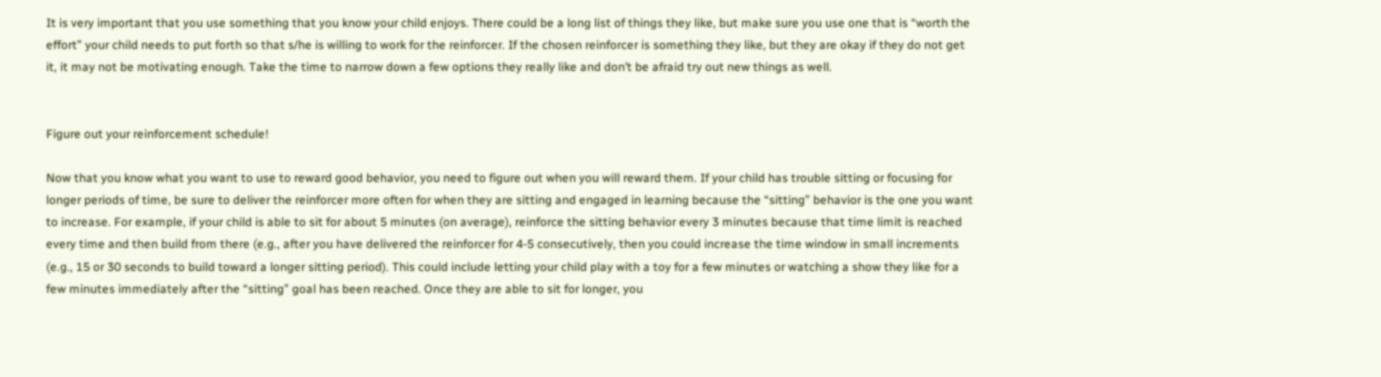It is very important that you use something that you know your child enjoys. There could be a long list of things they like, but make sure you use one that is “worth the effort” your child needs to put forth so that s/he is willing to work for the reinforcer. If the chosen reinforcer is something they like, but they are okay if they do not get it, it may not be motivating enough. Take the time to narrow down a few options they really like and don’t be afraid try out new things as well.


Figure out your reinforcement schedule!

Now that you know what you want to use to reward good behavior, you need to figure out when you will reward them. If your child has trouble sitting or focusing for longer periods of time, be sure to deliver the reinforcer more often for when they are sitting and engaged in learning because the “sitting” behavior is the one you want to increase. For example, if your child is able to sit for about 5 minutes (on average), reinforce the sitting behavior every 3 minutes because that time limit is reached every time and then build from there (e.g., after you have delivered the reinforcer for 4-5 consecutively, then you could increase the time window in small increments (e.g., 15 or 30 seconds to build toward a longer sitting period). This could include letting your child play with a toy for a few minutes or watching a show they like for a few minutes immediately after the “sitting” goal has been reached. Once they are able to sit for longer, you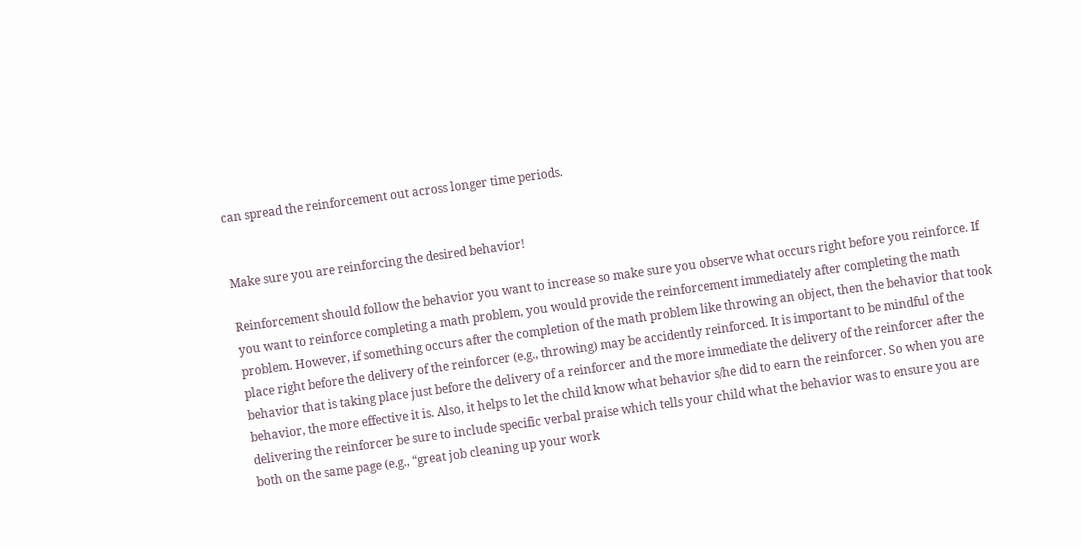can spread the reinforcement out across longer time periods.


Make sure you are reinforcing the desired behavior!

Reinforcement should follow the behavior you want to increase so make sure you observe what occurs right before you reinforce. If you want to reinforce completing a math problem, you would provide the reinforcement immediately after completing the math problem. However, if something occurs after the completion of the math problem like throwing an object, then the behavior that took place right before the delivery of the reinforcer (e.g., throwing) may be accidently reinforced. It is important to be mindful of the behavior that is taking place just before the delivery of a reinforcer and the more immediate the delivery of the reinforcer after the behavior, the more effective it is. Also, it helps to let the child know what behavior s/he did to earn the reinforcer. So when you are delivering the reinforcer be sure to include specific verbal praise which tells your child what the behavior was to ensure you are both on the same page (e.g., “great job cleaning up your work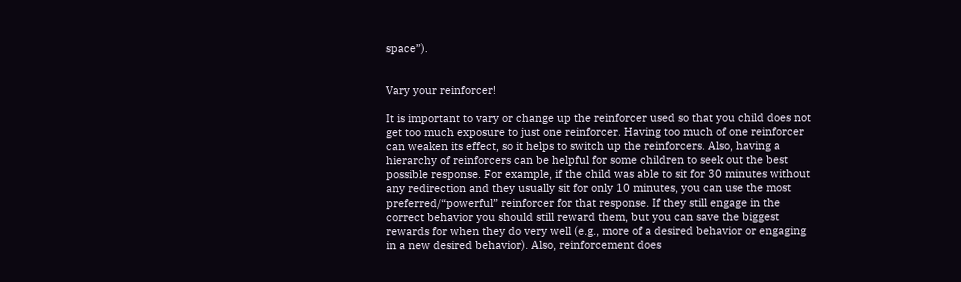space”).


Vary your reinforcer!

It is important to vary or change up the reinforcer used so that you child does not get too much exposure to just one reinforcer. Having too much of one reinforcer can weaken its effect, so it helps to switch up the reinforcers. Also, having a hierarchy of reinforcers can be helpful for some children to seek out the best possible response. For example, if the child was able to sit for 30 minutes without any redirection and they usually sit for only 10 minutes, you can use the most preferred/“powerful” reinforcer for that response. If they still engage in the correct behavior you should still reward them, but you can save the biggest rewards for when they do very well (e.g., more of a desired behavior or engaging in a new desired behavior). Also, reinforcement does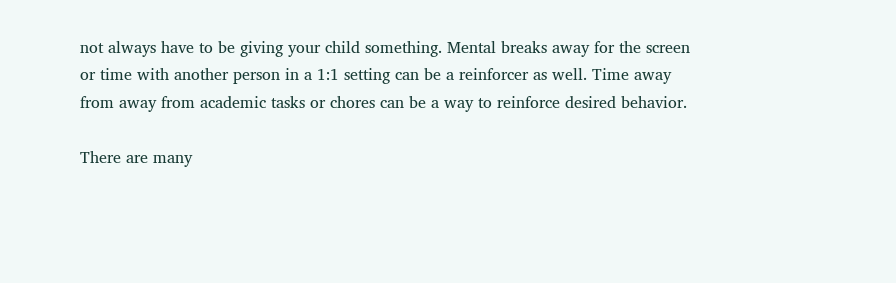not always have to be giving your child something. Mental breaks away for the screen or time with another person in a 1:1 setting can be a reinforcer as well. Time away from away from academic tasks or chores can be a way to reinforce desired behavior.

There are many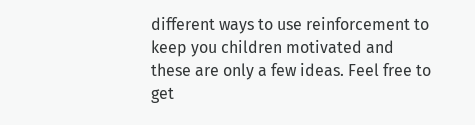different ways to use reinforcement to keep you children motivated and these are only a few ideas. Feel free to get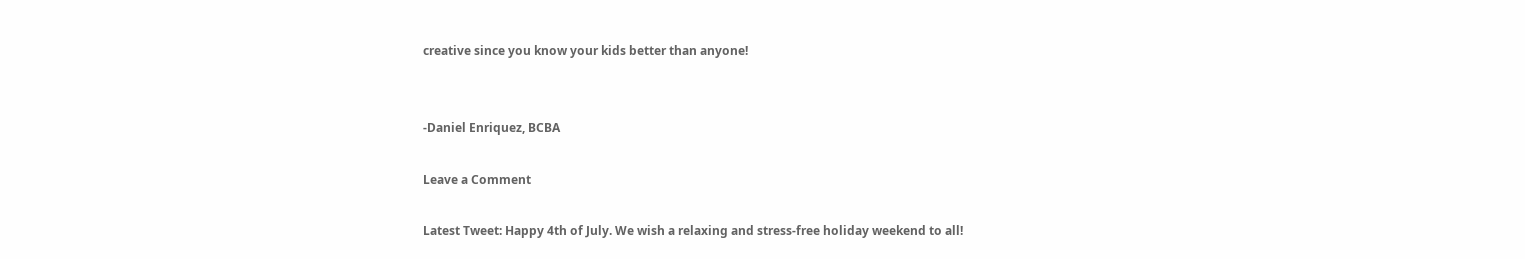creative since you know your kids better than anyone!


-Daniel Enriquez, BCBA

Leave a Comment

Latest Tweet: Happy 4th of July. We wish a relaxing and stress-free holiday weekend to all!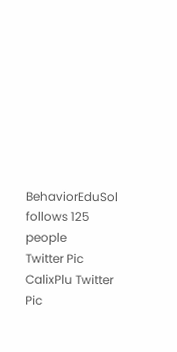BehaviorEduSol follows 125 people
Twitter Pic CalixPlu Twitter Pic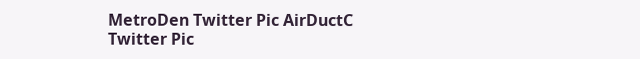MetroDen Twitter Pic AirDuctC Twitter Pic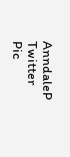AnndaleP Twitter Pic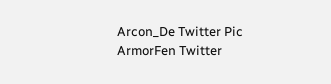Arcon_De Twitter Pic ArmorFen Twitter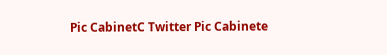Pic CabinetC Twitter Pic Cabinete